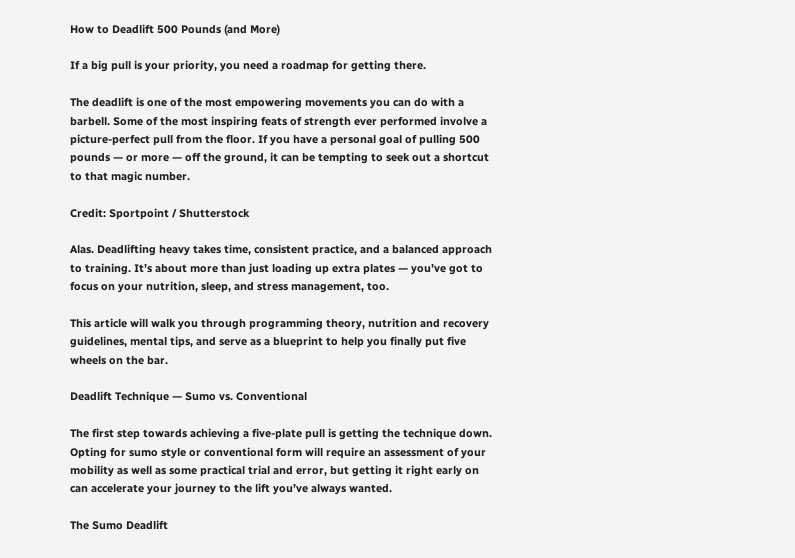How to Deadlift 500 Pounds (and More)

If a big pull is your priority, you need a roadmap for getting there.

The deadlift is one of the most empowering movements you can do with a barbell. Some of the most inspiring feats of strength ever performed involve a picture-perfect pull from the floor. If you have a personal goal of pulling 500 pounds — or more — off the ground, it can be tempting to seek out a shortcut to that magic number.

Credit: Sportpoint / Shutterstock

Alas. Deadlifting heavy takes time, consistent practice, and a balanced approach to training. It’s about more than just loading up extra plates — you’ve got to focus on your nutrition, sleep, and stress management, too.

This article will walk you through programming theory, nutrition and recovery guidelines, mental tips, and serve as a blueprint to help you finally put five wheels on the bar.

Deadlift Technique — Sumo vs. Conventional

The first step towards achieving a five-plate pull is getting the technique down. Opting for sumo style or conventional form will require an assessment of your mobility as well as some practical trial and error, but getting it right early on can accelerate your journey to the lift you’ve always wanted.

The Sumo Deadlift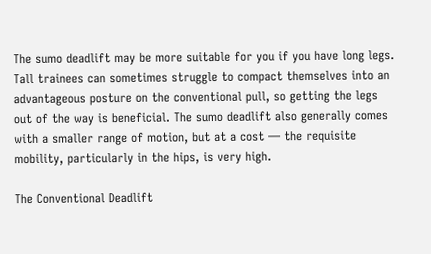The sumo deadlift may be more suitable for you if you have long legs. Tall trainees can sometimes struggle to compact themselves into an advantageous posture on the conventional pull, so getting the legs out of the way is beneficial. The sumo deadlift also generally comes with a smaller range of motion, but at a cost — the requisite mobility, particularly in the hips, is very high.

The Conventional Deadlift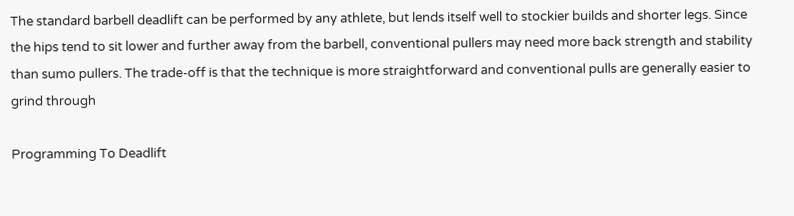The standard barbell deadlift can be performed by any athlete, but lends itself well to stockier builds and shorter legs. Since the hips tend to sit lower and further away from the barbell, conventional pullers may need more back strength and stability than sumo pullers. The trade-off is that the technique is more straightforward and conventional pulls are generally easier to grind through

Programming To Deadlift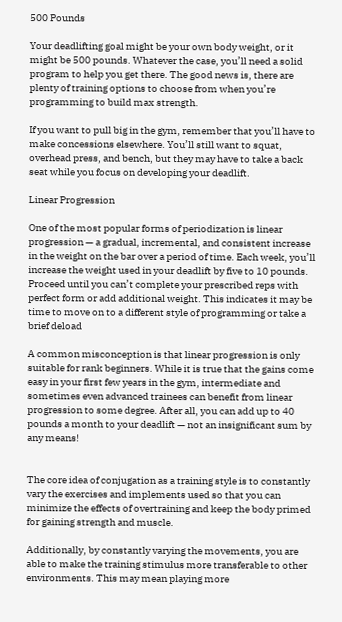500 Pounds

Your deadlifting goal might be your own body weight, or it might be 500 pounds. Whatever the case, you’ll need a solid program to help you get there. The good news is, there are plenty of training options to choose from when you’re programming to build max strength.

If you want to pull big in the gym, remember that you’ll have to make concessions elsewhere. You’ll still want to squat, overhead press, and bench, but they may have to take a back seat while you focus on developing your deadlift.

Linear Progression

One of the most popular forms of periodization is linear progression — a gradual, incremental, and consistent increase in the weight on the bar over a period of time. Each week, you’ll increase the weight used in your deadlift by five to 10 pounds. Proceed until you can’t complete your prescribed reps with perfect form or add additional weight. This indicates it may be time to move on to a different style of programming or take a brief deload

A common misconception is that linear progression is only suitable for rank beginners. While it is true that the gains come easy in your first few years in the gym, intermediate and sometimes even advanced trainees can benefit from linear progression to some degree. After all, you can add up to 40 pounds a month to your deadlift — not an insignificant sum by any means!


The core idea of conjugation as a training style is to constantly vary the exercises and implements used so that you can minimize the effects of overtraining and keep the body primed for gaining strength and muscle.

Additionally, by constantly varying the movements, you are able to make the training stimulus more transferable to other environments. This may mean playing more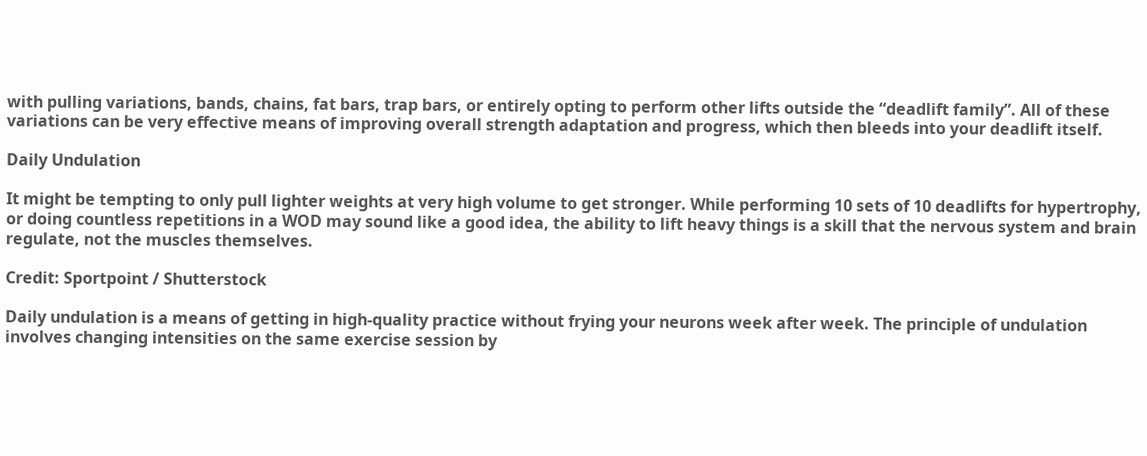with pulling variations, bands, chains, fat bars, trap bars, or entirely opting to perform other lifts outside the “deadlift family”. All of these variations can be very effective means of improving overall strength adaptation and progress, which then bleeds into your deadlift itself.

Daily Undulation

It might be tempting to only pull lighter weights at very high volume to get stronger. While performing 10 sets of 10 deadlifts for hypertrophy, or doing countless repetitions in a WOD may sound like a good idea, the ability to lift heavy things is a skill that the nervous system and brain regulate, not the muscles themselves.

Credit: Sportpoint / Shutterstock

Daily undulation is a means of getting in high-quality practice without frying your neurons week after week. The principle of undulation involves changing intensities on the same exercise session by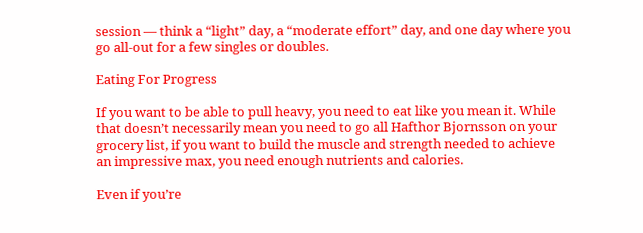session — think a “light” day, a “moderate effort” day, and one day where you go all-out for a few singles or doubles.

Eating For Progress

If you want to be able to pull heavy, you need to eat like you mean it. While that doesn’t necessarily mean you need to go all Hafthor Bjornsson on your grocery list, if you want to build the muscle and strength needed to achieve an impressive max, you need enough nutrients and calories.

Even if you’re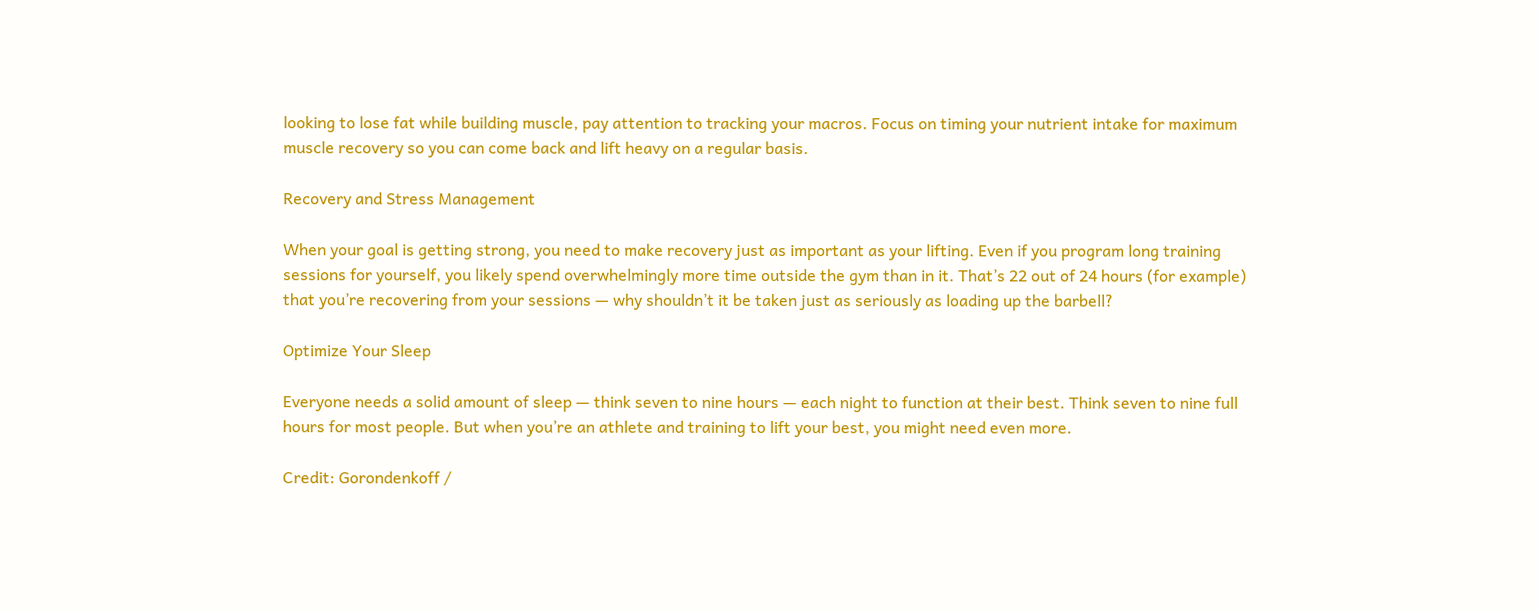looking to lose fat while building muscle, pay attention to tracking your macros. Focus on timing your nutrient intake for maximum muscle recovery so you can come back and lift heavy on a regular basis.

Recovery and Stress Management

When your goal is getting strong, you need to make recovery just as important as your lifting. Even if you program long training sessions for yourself, you likely spend overwhelmingly more time outside the gym than in it. That’s 22 out of 24 hours (for example) that you’re recovering from your sessions — why shouldn’t it be taken just as seriously as loading up the barbell?

Optimize Your Sleep

Everyone needs a solid amount of sleep — think seven to nine hours — each night to function at their best. Think seven to nine full hours for most people. But when you’re an athlete and training to lift your best, you might need even more.

Credit: Gorondenkoff /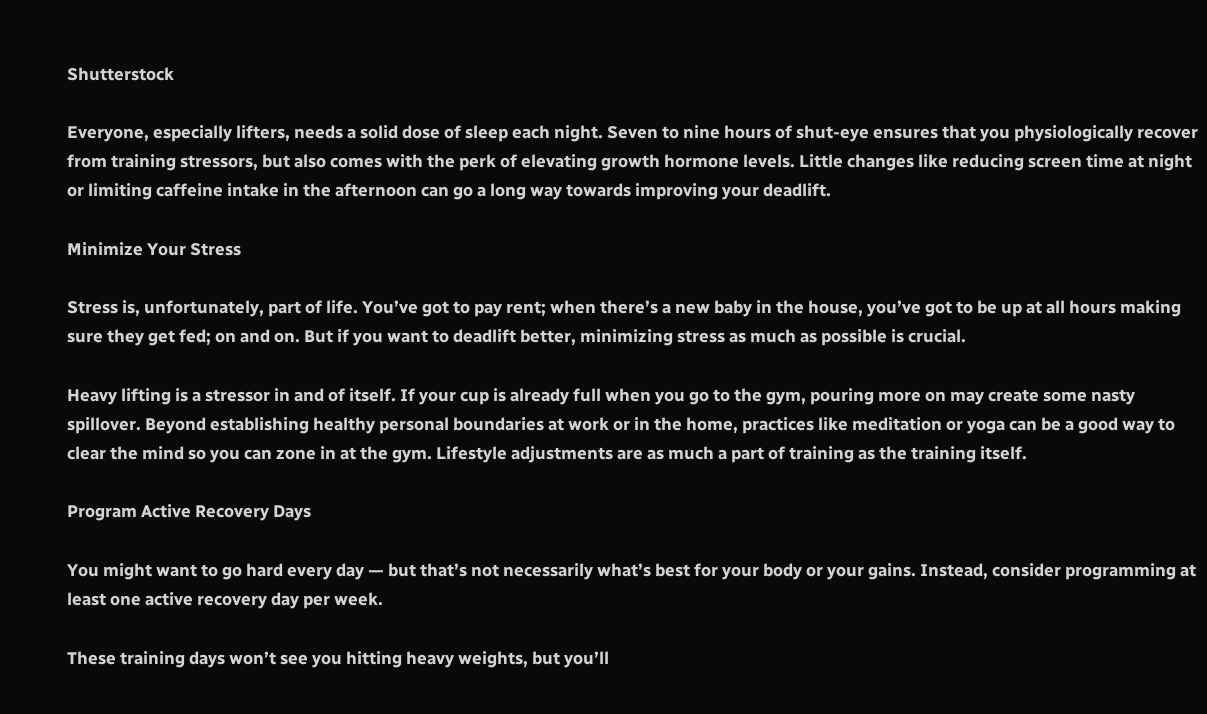Shutterstock

Everyone, especially lifters, needs a solid dose of sleep each night. Seven to nine hours of shut-eye ensures that you physiologically recover from training stressors, but also comes with the perk of elevating growth hormone levels. Little changes like reducing screen time at night or limiting caffeine intake in the afternoon can go a long way towards improving your deadlift.

Minimize Your Stress

Stress is, unfortunately, part of life. You’ve got to pay rent; when there’s a new baby in the house, you’ve got to be up at all hours making sure they get fed; on and on. But if you want to deadlift better, minimizing stress as much as possible is crucial.

Heavy lifting is a stressor in and of itself. If your cup is already full when you go to the gym, pouring more on may create some nasty spillover. Beyond establishing healthy personal boundaries at work or in the home, practices like meditation or yoga can be a good way to clear the mind so you can zone in at the gym. Lifestyle adjustments are as much a part of training as the training itself.

Program Active Recovery Days

You might want to go hard every day — but that’s not necessarily what’s best for your body or your gains. Instead, consider programming at least one active recovery day per week.

These training days won’t see you hitting heavy weights, but you’ll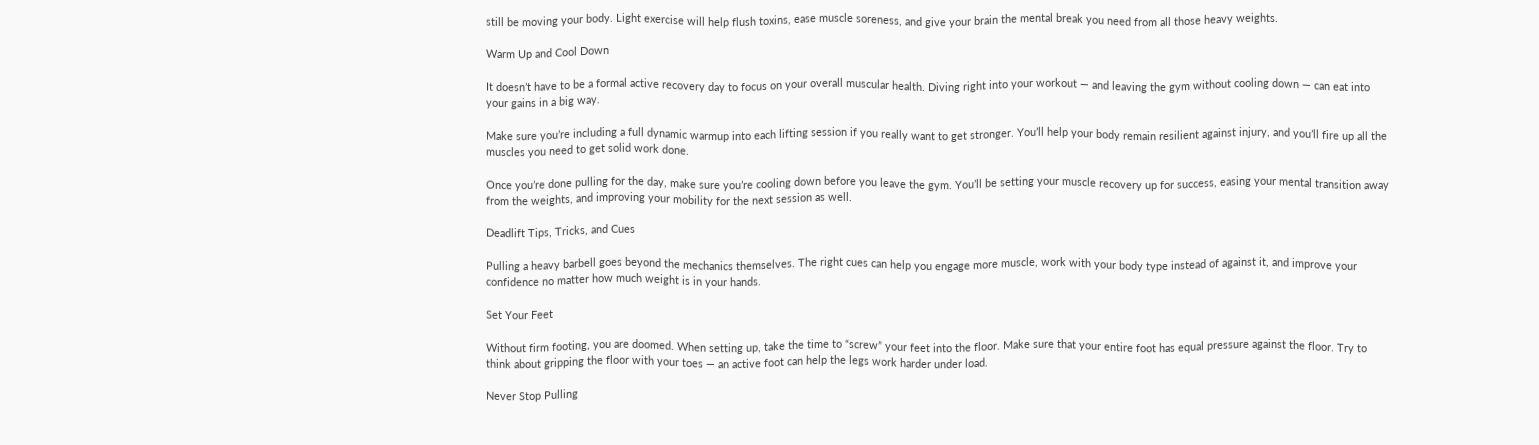still be moving your body. Light exercise will help flush toxins, ease muscle soreness, and give your brain the mental break you need from all those heavy weights.

Warm Up and Cool Down

It doesn’t have to be a formal active recovery day to focus on your overall muscular health. Diving right into your workout — and leaving the gym without cooling down — can eat into your gains in a big way.

Make sure you’re including a full dynamic warmup into each lifting session if you really want to get stronger. You’ll help your body remain resilient against injury, and you’ll fire up all the muscles you need to get solid work done.

Once you’re done pulling for the day, make sure you’re cooling down before you leave the gym. You’ll be setting your muscle recovery up for success, easing your mental transition away from the weights, and improving your mobility for the next session as well.

Deadlift Tips, Tricks, and Cues

Pulling a heavy barbell goes beyond the mechanics themselves. The right cues can help you engage more muscle, work with your body type instead of against it, and improve your confidence no matter how much weight is in your hands.

Set Your Feet

Without firm footing, you are doomed. When setting up, take the time to “screw” your feet into the floor. Make sure that your entire foot has equal pressure against the floor. Try to think about gripping the floor with your toes — an active foot can help the legs work harder under load.

Never Stop Pulling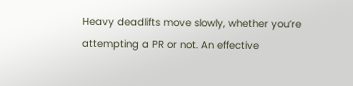Heavy deadlifts move slowly, whether you’re attempting a PR or not. An effective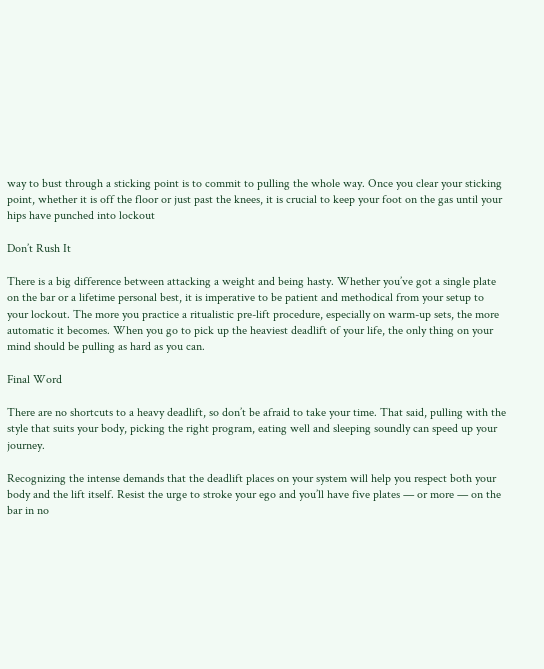way to bust through a sticking point is to commit to pulling the whole way. Once you clear your sticking point, whether it is off the floor or just past the knees, it is crucial to keep your foot on the gas until your hips have punched into lockout

Don’t Rush It

There is a big difference between attacking a weight and being hasty. Whether you’ve got a single plate on the bar or a lifetime personal best, it is imperative to be patient and methodical from your setup to your lockout. The more you practice a ritualistic pre-lift procedure, especially on warm-up sets, the more automatic it becomes. When you go to pick up the heaviest deadlift of your life, the only thing on your mind should be pulling as hard as you can.

Final Word

There are no shortcuts to a heavy deadlift, so don’t be afraid to take your time. That said, pulling with the style that suits your body, picking the right program, eating well and sleeping soundly can speed up your journey.

Recognizing the intense demands that the deadlift places on your system will help you respect both your body and the lift itself. Resist the urge to stroke your ego and you’ll have five plates — or more — on the bar in no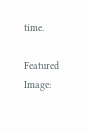time.

Featured Image: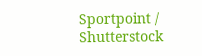Sportpoint / Shutterstock